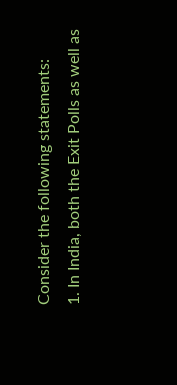Consider the following statements:
1. In India, both the Exit Polls as well as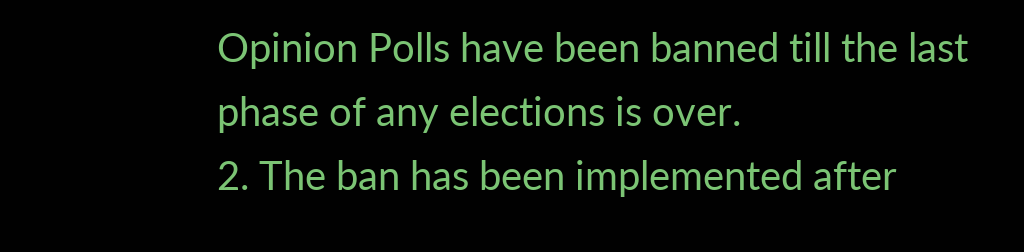Opinion Polls have been banned till the last phase of any elections is over.
2. The ban has been implemented after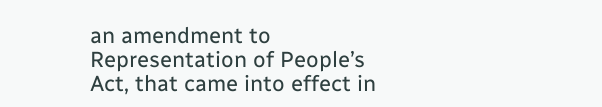an amendment to Representation of People’s Act, that came into effect in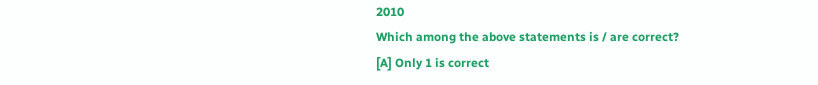2010
Which among the above statements is / are correct?
[A] Only 1 is correct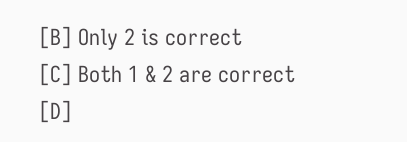[B] Only 2 is correct
[C] Both 1 & 2 are correct
[D]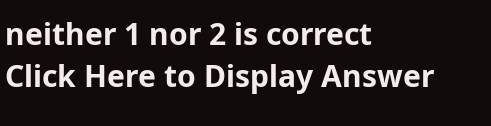neither 1 nor 2 is correct
Click Here to Display Answer